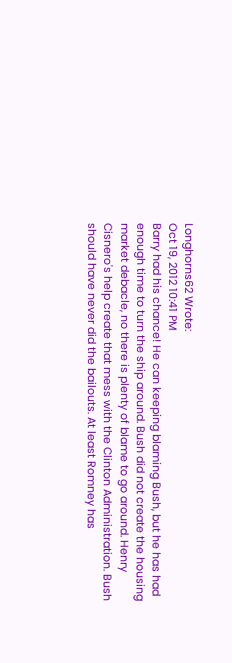Longhorns62 Wrote:
Oct 19, 2012 10:41 PM
Barry had his chance! He can keeping blaming Bush, but he has had enough time to turn the ship around. Bush did not create the housing market debacle, no there is plenty of blame to go around. Henry Cisnero's help create that mess with the Clinton Administration. Bush should have never did the bailouts. At least Romney has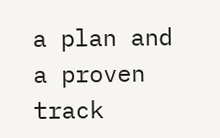a plan and a proven track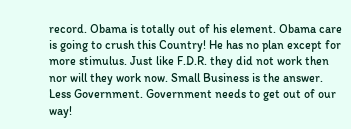record. Obama is totally out of his element. Obama care is going to crush this Country! He has no plan except for more stimulus. Just like F.D.R. they did not work then nor will they work now. Small Business is the answer. Less Government. Government needs to get out of our way!